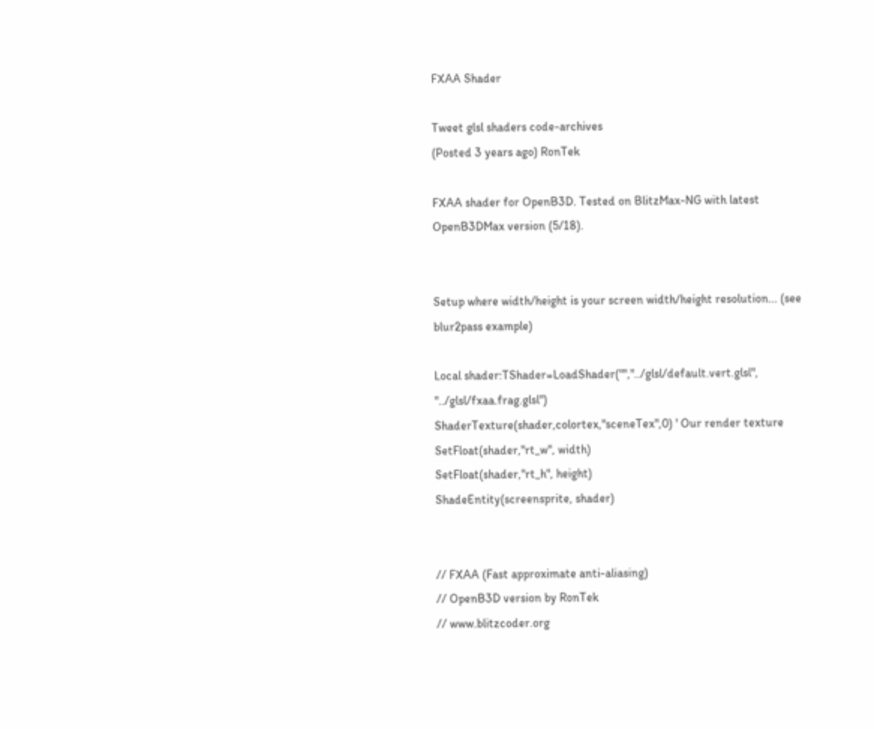FXAA Shader

Tweet glsl shaders code-archives
(Posted 3 years ago) RonTek

FXAA shader for OpenB3D. Tested on BlitzMax-NG with latest OpenB3DMax version (5/18).


Setup where width/height is your screen width/height resolution... (see blur2pass example)

Local shader:TShader=LoadShader("","../glsl/default.vert.glsl", "../glsl/fxaa.frag.glsl")
ShaderTexture(shader,colortex,"sceneTex",0) ' Our render texture
SetFloat(shader,"rt_w", width)
SetFloat(shader,"rt_h", height)
ShadeEntity(screensprite, shader)


// FXAA (Fast approximate anti-aliasing)
// OpenB3D version by RonTek
// www.blitzcoder.org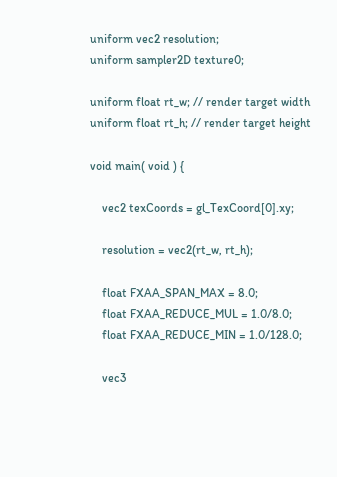uniform vec2 resolution;
uniform sampler2D texture0;

uniform float rt_w; // render target width
uniform float rt_h; // render target height

void main( void ) {

    vec2 texCoords = gl_TexCoord[0].xy;

    resolution = vec2(rt_w, rt_h);

    float FXAA_SPAN_MAX = 8.0;
    float FXAA_REDUCE_MUL = 1.0/8.0;
    float FXAA_REDUCE_MIN = 1.0/128.0;

    vec3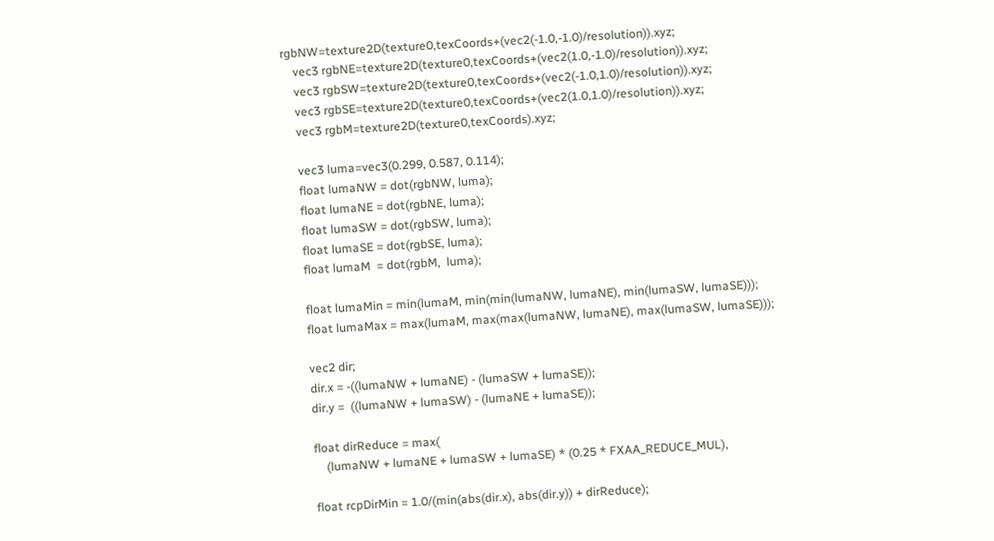rgbNW=texture2D(texture0,texCoords+(vec2(-1.0,-1.0)/resolution)).xyz;
    vec3 rgbNE=texture2D(texture0,texCoords+(vec2(1.0,-1.0)/resolution)).xyz;
    vec3 rgbSW=texture2D(texture0,texCoords+(vec2(-1.0,1.0)/resolution)).xyz;
    vec3 rgbSE=texture2D(texture0,texCoords+(vec2(1.0,1.0)/resolution)).xyz;
    vec3 rgbM=texture2D(texture0,texCoords).xyz;

    vec3 luma=vec3(0.299, 0.587, 0.114);
    float lumaNW = dot(rgbNW, luma);
    float lumaNE = dot(rgbNE, luma);
    float lumaSW = dot(rgbSW, luma);
    float lumaSE = dot(rgbSE, luma);
    float lumaM  = dot(rgbM,  luma);

    float lumaMin = min(lumaM, min(min(lumaNW, lumaNE), min(lumaSW, lumaSE)));
    float lumaMax = max(lumaM, max(max(lumaNW, lumaNE), max(lumaSW, lumaSE)));

    vec2 dir;
    dir.x = -((lumaNW + lumaNE) - (lumaSW + lumaSE));
    dir.y =  ((lumaNW + lumaSW) - (lumaNE + lumaSE));

    float dirReduce = max(
        (lumaNW + lumaNE + lumaSW + lumaSE) * (0.25 * FXAA_REDUCE_MUL),

    float rcpDirMin = 1.0/(min(abs(dir.x), abs(dir.y)) + dirReduce);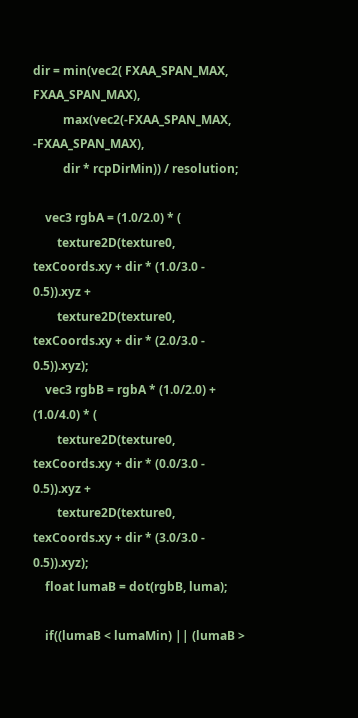dir = min(vec2( FXAA_SPAN_MAX,  FXAA_SPAN_MAX),
          max(vec2(-FXAA_SPAN_MAX, -FXAA_SPAN_MAX),
          dir * rcpDirMin)) / resolution;

    vec3 rgbA = (1.0/2.0) * (
        texture2D(texture0, texCoords.xy + dir * (1.0/3.0 - 0.5)).xyz +
        texture2D(texture0, texCoords.xy + dir * (2.0/3.0 - 0.5)).xyz);
    vec3 rgbB = rgbA * (1.0/2.0) + (1.0/4.0) * (
        texture2D(texture0, texCoords.xy + dir * (0.0/3.0 - 0.5)).xyz +
        texture2D(texture0, texCoords.xy + dir * (3.0/3.0 - 0.5)).xyz);
    float lumaB = dot(rgbB, luma);

    if((lumaB < lumaMin) || (lumaB >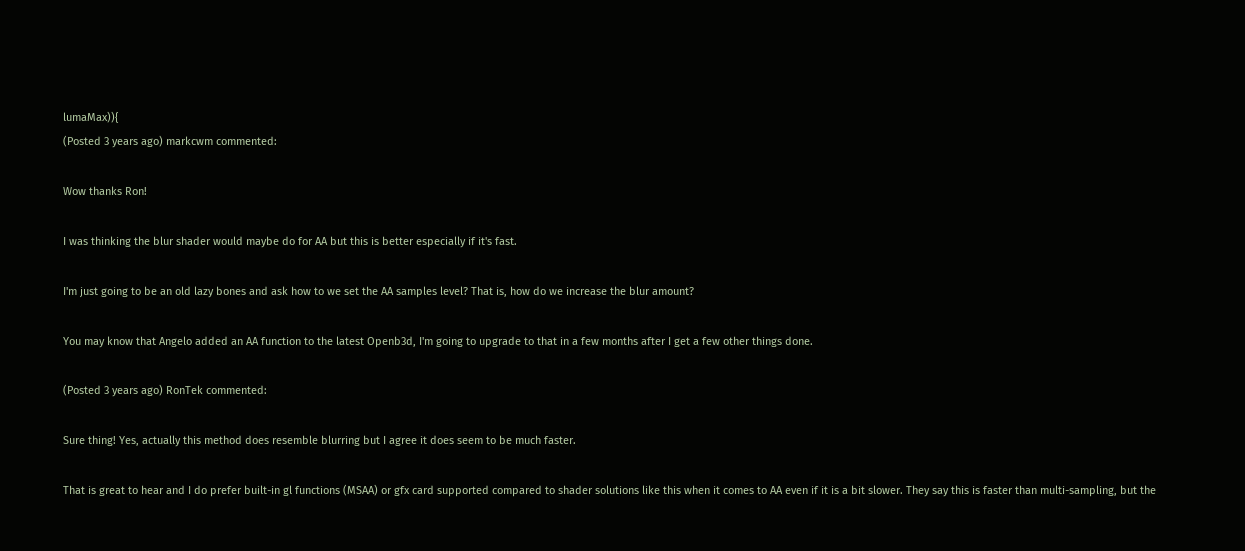lumaMax)){
(Posted 3 years ago) markcwm commented:

Wow thanks Ron!

I was thinking the blur shader would maybe do for AA but this is better especially if it's fast.

I'm just going to be an old lazy bones and ask how to we set the AA samples level? That is, how do we increase the blur amount?

You may know that Angelo added an AA function to the latest Openb3d, I'm going to upgrade to that in a few months after I get a few other things done.

(Posted 3 years ago) RonTek commented:

Sure thing! Yes, actually this method does resemble blurring but I agree it does seem to be much faster.

That is great to hear and I do prefer built-in gl functions (MSAA) or gfx card supported compared to shader solutions like this when it comes to AA even if it is a bit slower. They say this is faster than multi-sampling, but the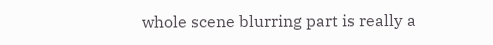whole scene blurring part is really a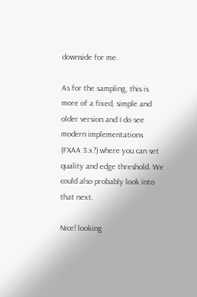downside for me.

As for the sampling, this is more of a fixed, simple and older version and I do see modern implementations (FXAA 3.x?) where you can set quality and edge threshold. We could also probably look into that next.

Nice! looking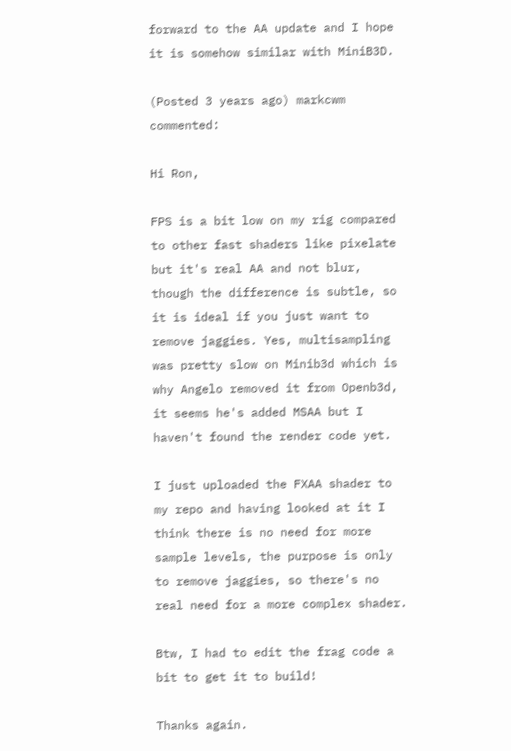forward to the AA update and I hope it is somehow similar with MiniB3D.

(Posted 3 years ago) markcwm commented:

Hi Ron,

FPS is a bit low on my rig compared to other fast shaders like pixelate but it's real AA and not blur, though the difference is subtle, so it is ideal if you just want to remove jaggies. Yes, multisampling was pretty slow on Minib3d which is why Angelo removed it from Openb3d, it seems he's added MSAA but I haven't found the render code yet.

I just uploaded the FXAA shader to my repo and having looked at it I think there is no need for more sample levels, the purpose is only to remove jaggies, so there's no real need for a more complex shader.

Btw, I had to edit the frag code a bit to get it to build!

Thanks again.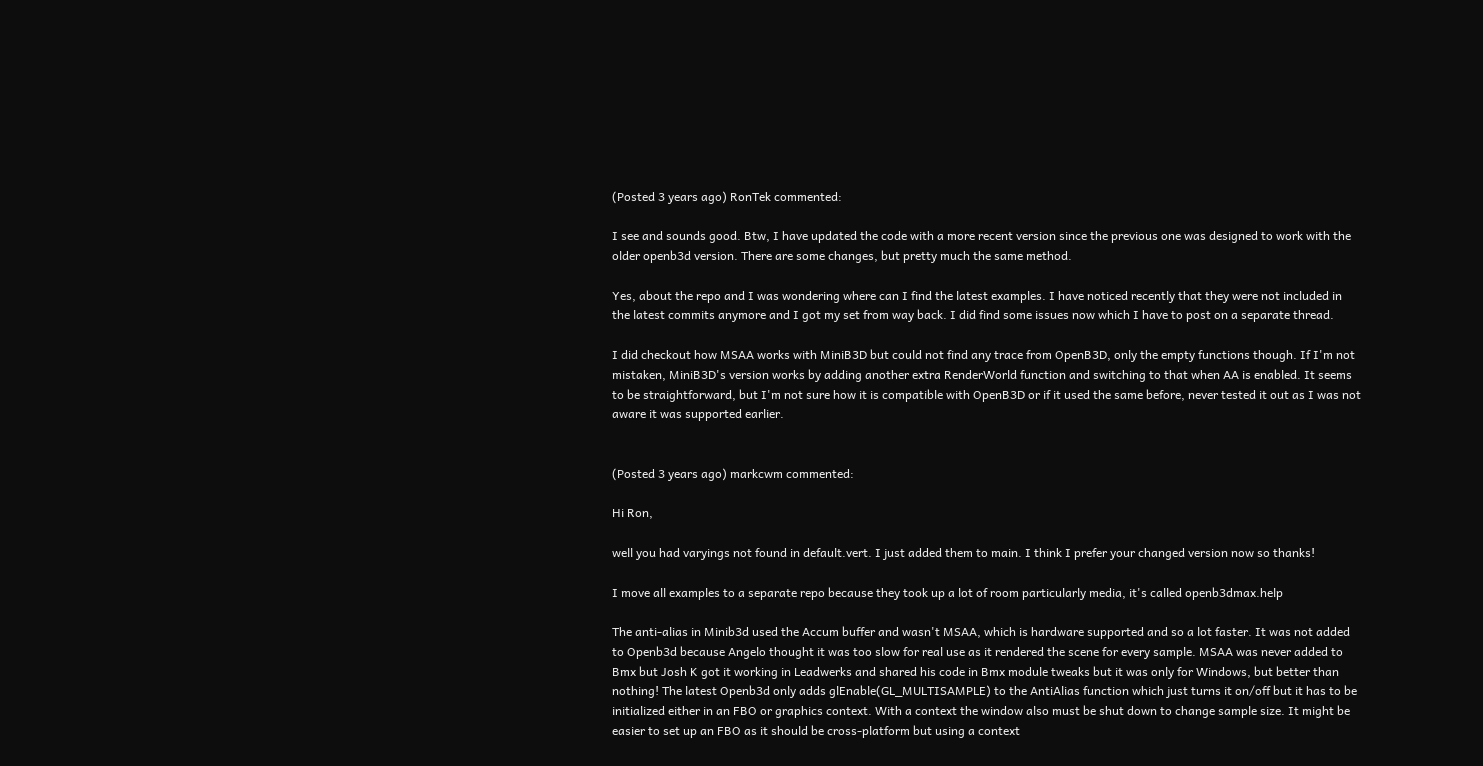(Posted 3 years ago) RonTek commented:

I see and sounds good. Btw, I have updated the code with a more recent version since the previous one was designed to work with the older openb3d version. There are some changes, but pretty much the same method.

Yes, about the repo and I was wondering where can I find the latest examples. I have noticed recently that they were not included in the latest commits anymore and I got my set from way back. I did find some issues now which I have to post on a separate thread.

I did checkout how MSAA works with MiniB3D but could not find any trace from OpenB3D, only the empty functions though. If I'm not mistaken, MiniB3D's version works by adding another extra RenderWorld function and switching to that when AA is enabled. It seems to be straightforward, but I'm not sure how it is compatible with OpenB3D or if it used the same before, never tested it out as I was not aware it was supported earlier.


(Posted 3 years ago) markcwm commented:

Hi Ron,

well you had varyings not found in default.vert. I just added them to main. I think I prefer your changed version now so thanks!

I move all examples to a separate repo because they took up a lot of room particularly media, it's called openb3dmax.help

The anti-alias in Minib3d used the Accum buffer and wasn't MSAA, which is hardware supported and so a lot faster. It was not added to Openb3d because Angelo thought it was too slow for real use as it rendered the scene for every sample. MSAA was never added to Bmx but Josh K got it working in Leadwerks and shared his code in Bmx module tweaks but it was only for Windows, but better than nothing! The latest Openb3d only adds glEnable(GL_MULTISAMPLE) to the AntiAlias function which just turns it on/off but it has to be initialized either in an FBO or graphics context. With a context the window also must be shut down to change sample size. It might be easier to set up an FBO as it should be cross-platform but using a context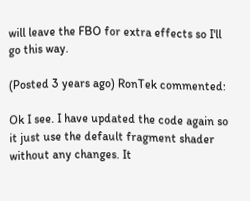will leave the FBO for extra effects so I'll go this way.

(Posted 3 years ago) RonTek commented:

Ok I see. I have updated the code again so it just use the default fragment shader without any changes. It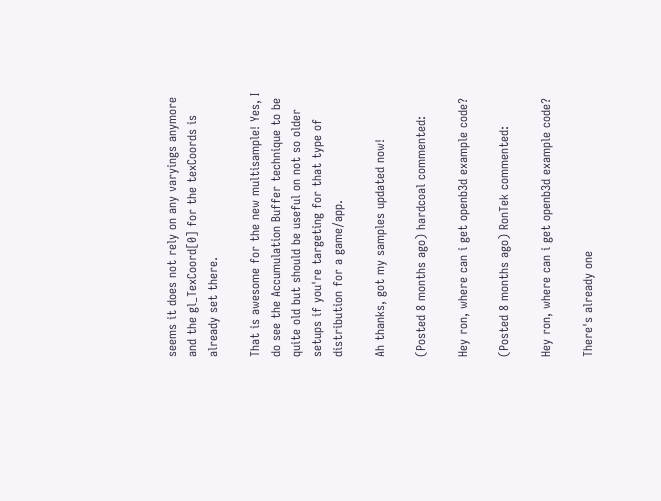seems it does not rely on any varyings anymore and the gl_TexCoord[0] for the texCoords is already set there.

That is awesome for the new multisample! Yes, I do see the Accumulation Buffer technique to be quite old but should be useful on not so older setups if you're targeting for that type of distribution for a game/app.

Ah thanks, got my samples updated now!

(Posted 8 months ago) hardcoal commented:

Hey ron, where can i get openb3d example code?

(Posted 8 months ago) RonTek commented:

Hey ron, where can i get openb3d example code?

There's already one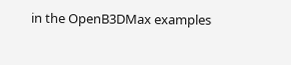in the OpenB3DMax examples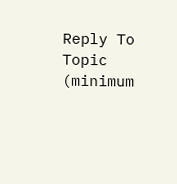Reply To Topic (minimum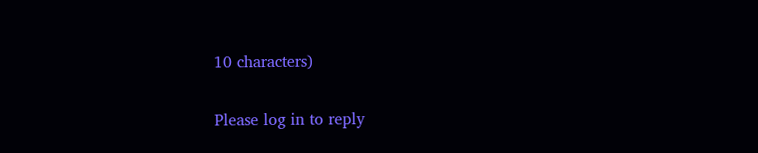10 characters)

Please log in to reply